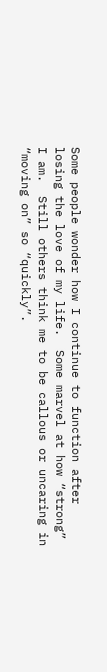Some people wonder how I continue to function after losing the love of my life.  Some marvel at how “strong” I am.  Still others think me to be callous or uncaring in “moving on” so “quickly”.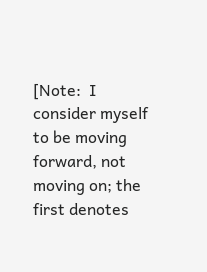[Note:  I consider myself to be moving forward, not moving on; the first denotes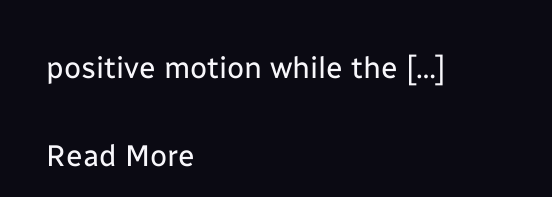positive motion while the […]

Read More